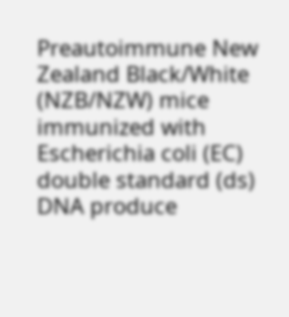Preautoimmune New Zealand Black/White (NZB/NZW) mice immunized with Escherichia coli (EC) double standard (ds) DNA produce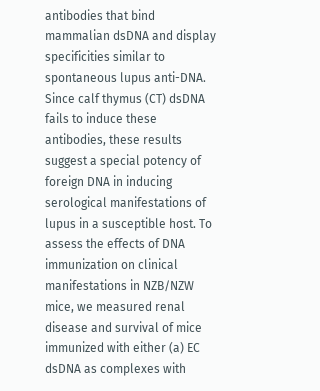antibodies that bind mammalian dsDNA and display specificities similar to spontaneous lupus anti-DNA. Since calf thymus (CT) dsDNA fails to induce these antibodies, these results suggest a special potency of foreign DNA in inducing serological manifestations of lupus in a susceptible host. To assess the effects of DNA immunization on clinical manifestations in NZB/NZW mice, we measured renal disease and survival of mice immunized with either (a) EC dsDNA as complexes with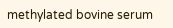methylated bovine serum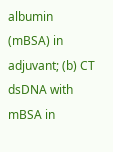albumin (mBSA) in adjuvant; (b) CT dsDNA with mBSA in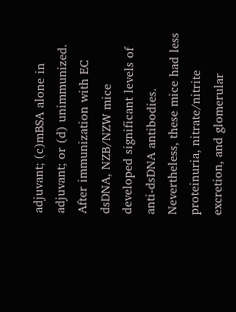adjuvant; (c)mBSA alone in adjuvant; or (d) unimmunized. After immunization with EC dsDNA, NZB/NZW mice developed significant levels of anti-dsDNA antibodies. Nevertheless, these mice had less proteinuria, nitrate/nitrite excretion, and glomerular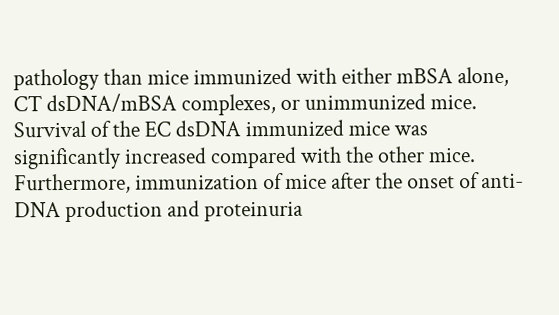pathology than mice immunized with either mBSA alone, CT dsDNA/mBSA complexes, or unimmunized mice. Survival of the EC dsDNA immunized mice was significantly increased compared with the other mice. Furthermore, immunization of mice after the onset of anti-DNA production and proteinuria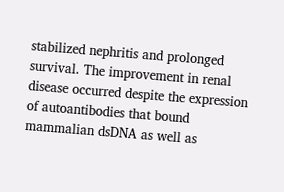stabilized nephritis and prolonged survival. The improvement in renal disease occurred despite the expression of autoantibodies that bound mammalian dsDNA as well as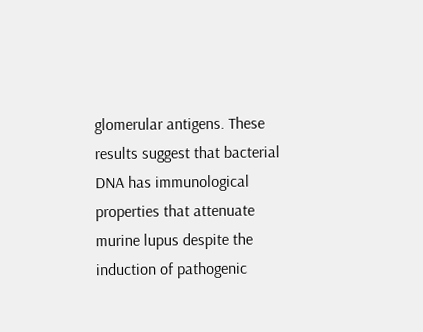glomerular antigens. These results suggest that bacterial DNA has immunological properties that attenuate murine lupus despite the induction of pathogenic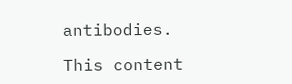antibodies.

This content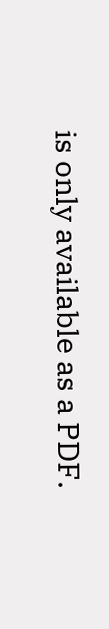is only available as a PDF.